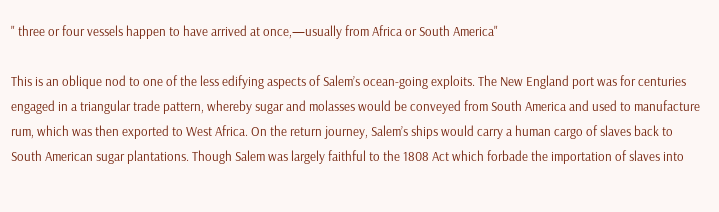" three or four vessels happen to have arrived at once,—usually from Africa or South America"

This is an oblique nod to one of the less edifying aspects of Salem’s ocean-going exploits. The New England port was for centuries engaged in a triangular trade pattern, whereby sugar and molasses would be conveyed from South America and used to manufacture rum, which was then exported to West Africa. On the return journey, Salem’s ships would carry a human cargo of slaves back to South American sugar plantations. Though Salem was largely faithful to the 1808 Act which forbade the importation of slaves into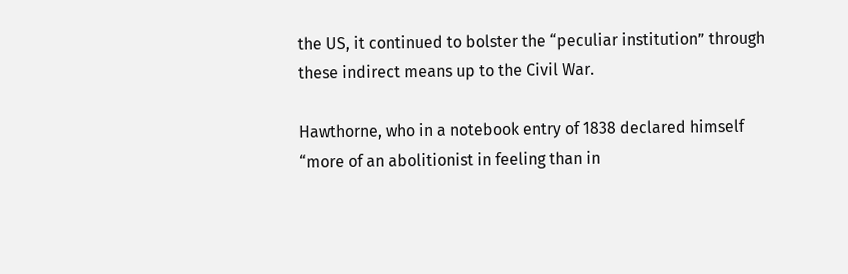the US, it continued to bolster the “peculiar institution” through these indirect means up to the Civil War.

Hawthorne, who in a notebook entry of 1838 declared himself “more of an abolitionist in feeling than in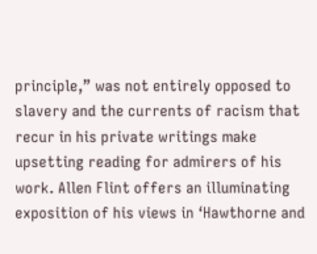principle,” was not entirely opposed to slavery and the currents of racism that recur in his private writings make upsetting reading for admirers of his work. Allen Flint offers an illuminating exposition of his views in ‘Hawthorne and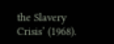the Slavery Crisis’ (1968).